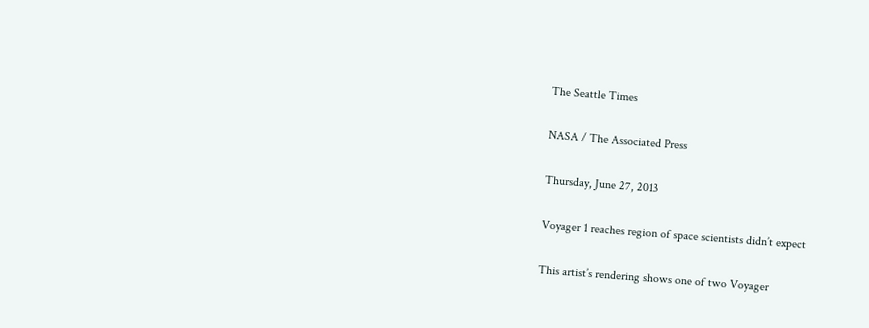The Seattle Times

NASA / The Associated Press

Thursday, June 27, 2013

Voyager 1 reaches region of space scientists didn’t expect

This artist’s rendering shows one of two Voyager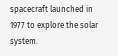spacecraft launched in 1977 to explore the solar system.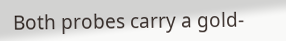Both probes carry a gold-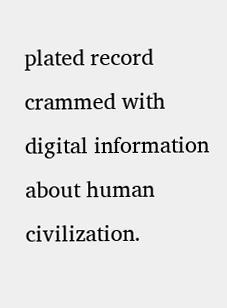plated record crammed with digital information about human civilization.